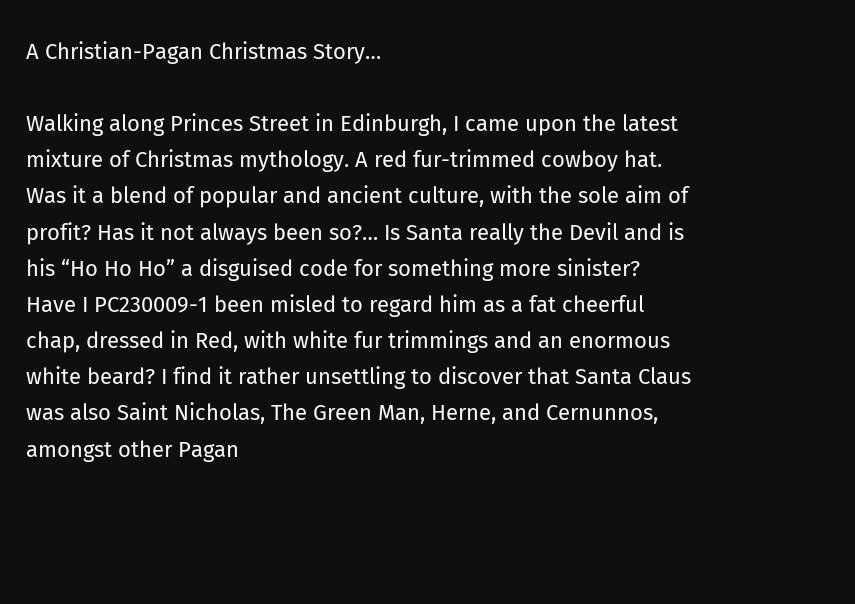A Christian-Pagan Christmas Story…

Walking along Princes Street in Edinburgh, I came upon the latest mixture of Christmas mythology. A red fur-trimmed cowboy hat. Was it a blend of popular and ancient culture, with the sole aim of profit? Has it not always been so?… Is Santa really the Devil and is his “Ho Ho Ho” a disguised code for something more sinister? Have I PC230009-1 been misled to regard him as a fat cheerful chap, dressed in Red, with white fur trimmings and an enormous white beard? I find it rather unsettling to discover that Santa Claus was also Saint Nicholas, The Green Man, Herne, and Cernunnos, amongst other Pagan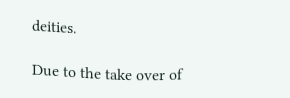deities.

Due to the take over of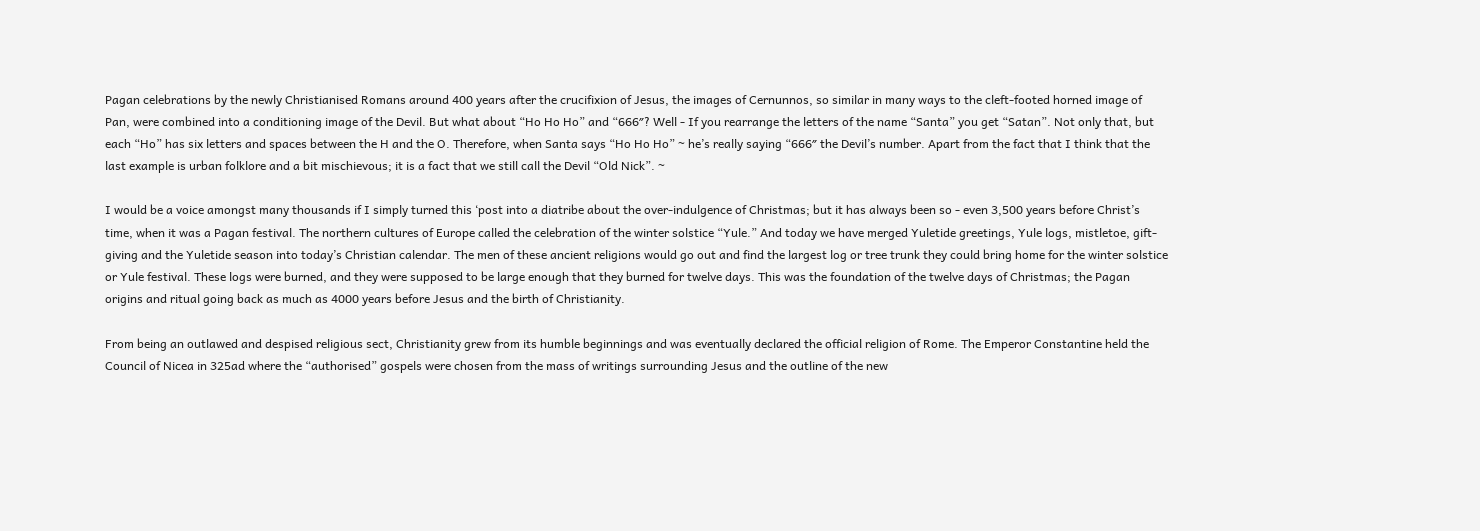Pagan celebrations by the newly Christianised Romans around 400 years after the crucifixion of Jesus, the images of Cernunnos, so similar in many ways to the cleft-footed horned image of Pan, were combined into a conditioning image of the Devil. But what about “Ho Ho Ho” and “666″? Well - If you rearrange the letters of the name “Santa” you get “Satan”. Not only that, but each “Ho” has six letters and spaces between the H and the O. Therefore, when Santa says “Ho Ho Ho” ~ he’s really saying “666″ the Devil’s number. Apart from the fact that I think that the last example is urban folklore and a bit mischievous; it is a fact that we still call the Devil “Old Nick”. ~

I would be a voice amongst many thousands if I simply turned this ‘post into a diatribe about the over-indulgence of Christmas; but it has always been so - even 3,500 years before Christ’s time, when it was a Pagan festival. The northern cultures of Europe called the celebration of the winter solstice “Yule.” And today we have merged Yuletide greetings, Yule logs, mistletoe, gift-giving and the Yuletide season into today’s Christian calendar. The men of these ancient religions would go out and find the largest log or tree trunk they could bring home for the winter solstice or Yule festival. These logs were burned, and they were supposed to be large enough that they burned for twelve days. This was the foundation of the twelve days of Christmas; the Pagan origins and ritual going back as much as 4000 years before Jesus and the birth of Christianity.

From being an outlawed and despised religious sect, Christianity grew from its humble beginnings and was eventually declared the official religion of Rome. The Emperor Constantine held the Council of Nicea in 325ad where the “authorised” gospels were chosen from the mass of writings surrounding Jesus and the outline of the new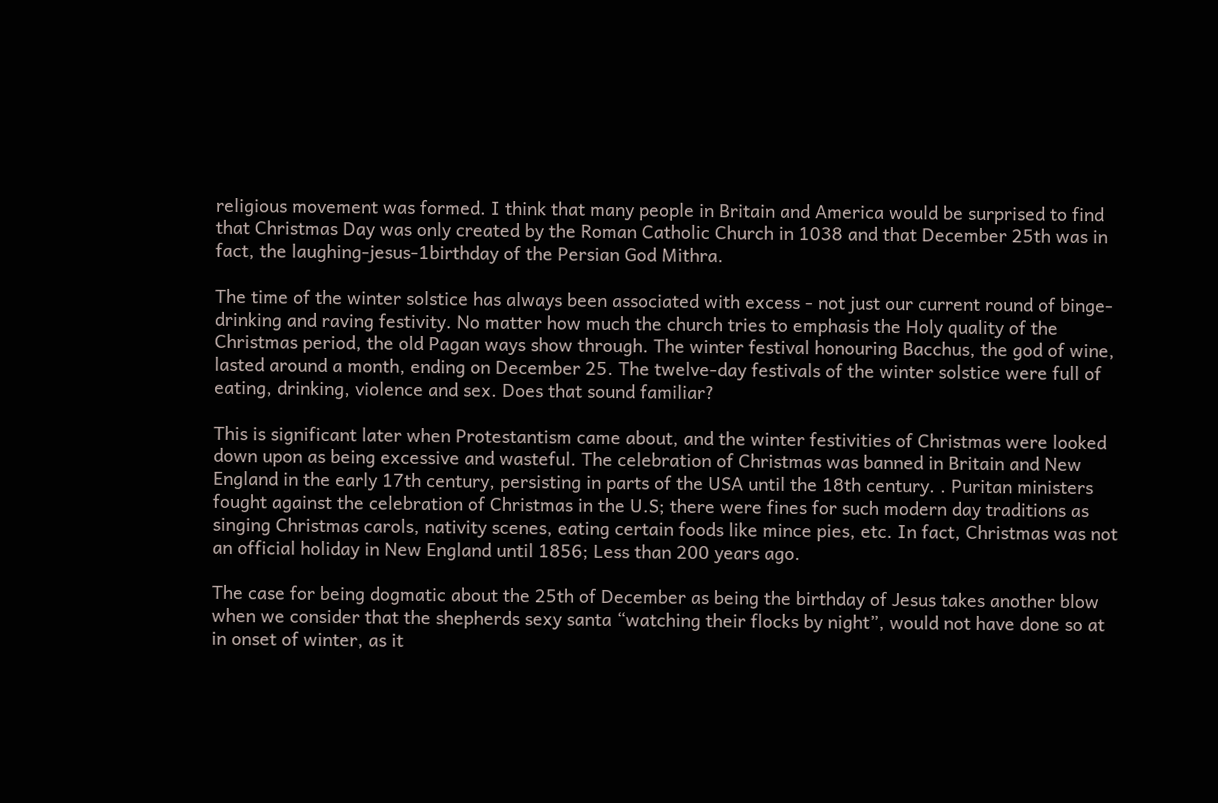religious movement was formed. I think that many people in Britain and America would be surprised to find that Christmas Day was only created by the Roman Catholic Church in 1038 and that December 25th was in fact, the laughing-jesus-1birthday of the Persian God Mithra.

The time of the winter solstice has always been associated with excess - not just our current round of binge-drinking and raving festivity. No matter how much the church tries to emphasis the Holy quality of the Christmas period, the old Pagan ways show through. The winter festival honouring Bacchus, the god of wine, lasted around a month, ending on December 25. The twelve-day festivals of the winter solstice were full of eating, drinking, violence and sex. Does that sound familiar?

This is significant later when Protestantism came about, and the winter festivities of Christmas were looked down upon as being excessive and wasteful. The celebration of Christmas was banned in Britain and New England in the early 17th century, persisting in parts of the USA until the 18th century. . Puritan ministers fought against the celebration of Christmas in the U.S; there were fines for such modern day traditions as singing Christmas carols, nativity scenes, eating certain foods like mince pies, etc. In fact, Christmas was not an official holiday in New England until 1856; Less than 200 years ago.

The case for being dogmatic about the 25th of December as being the birthday of Jesus takes another blow when we consider that the shepherds sexy santa “watching their flocks by night”, would not have done so at in onset of winter, as it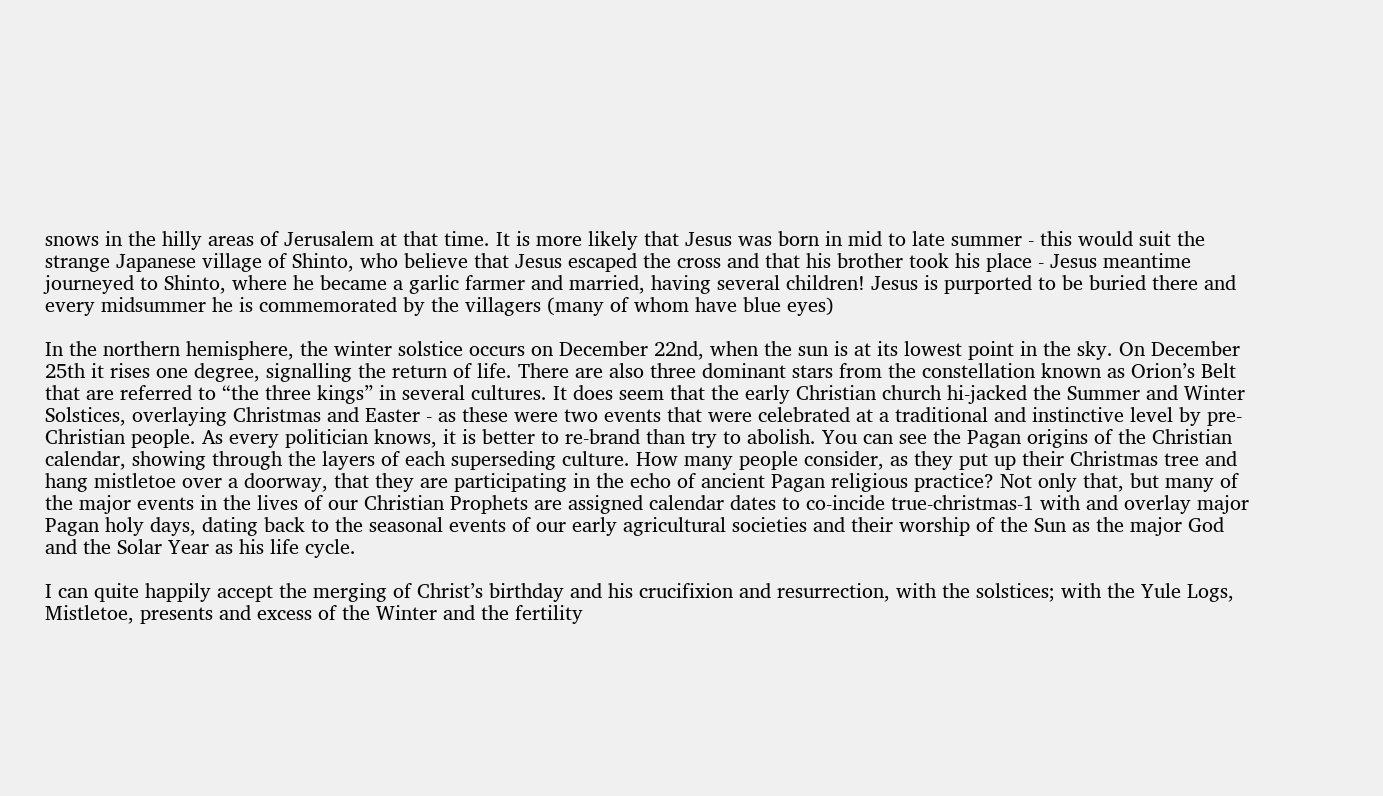snows in the hilly areas of Jerusalem at that time. It is more likely that Jesus was born in mid to late summer - this would suit the strange Japanese village of Shinto, who believe that Jesus escaped the cross and that his brother took his place - Jesus meantime journeyed to Shinto, where he became a garlic farmer and married, having several children! Jesus is purported to be buried there and every midsummer he is commemorated by the villagers (many of whom have blue eyes)

In the northern hemisphere, the winter solstice occurs on December 22nd, when the sun is at its lowest point in the sky. On December 25th it rises one degree, signalling the return of life. There are also three dominant stars from the constellation known as Orion’s Belt that are referred to “the three kings” in several cultures. It does seem that the early Christian church hi-jacked the Summer and Winter Solstices, overlaying Christmas and Easter - as these were two events that were celebrated at a traditional and instinctive level by pre-Christian people. As every politician knows, it is better to re-brand than try to abolish. You can see the Pagan origins of the Christian calendar, showing through the layers of each superseding culture. How many people consider, as they put up their Christmas tree and hang mistletoe over a doorway, that they are participating in the echo of ancient Pagan religious practice? Not only that, but many of the major events in the lives of our Christian Prophets are assigned calendar dates to co-incide true-christmas-1 with and overlay major Pagan holy days, dating back to the seasonal events of our early agricultural societies and their worship of the Sun as the major God and the Solar Year as his life cycle.

I can quite happily accept the merging of Christ’s birthday and his crucifixion and resurrection, with the solstices; with the Yule Logs, Mistletoe, presents and excess of the Winter and the fertility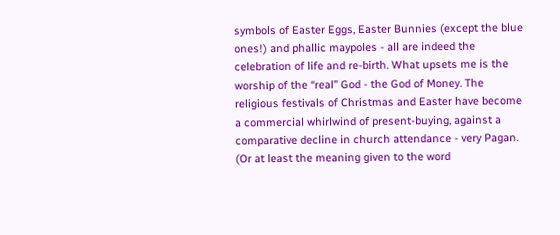symbols of Easter Eggs, Easter Bunnies (except the blue ones!) and phallic maypoles - all are indeed the celebration of life and re-birth. What upsets me is the worship of the “real” God - the God of Money. The religious festivals of Christmas and Easter have become a commercial whirlwind of present-buying, against a comparative decline in church attendance - very Pagan. (Or at least the meaning given to the word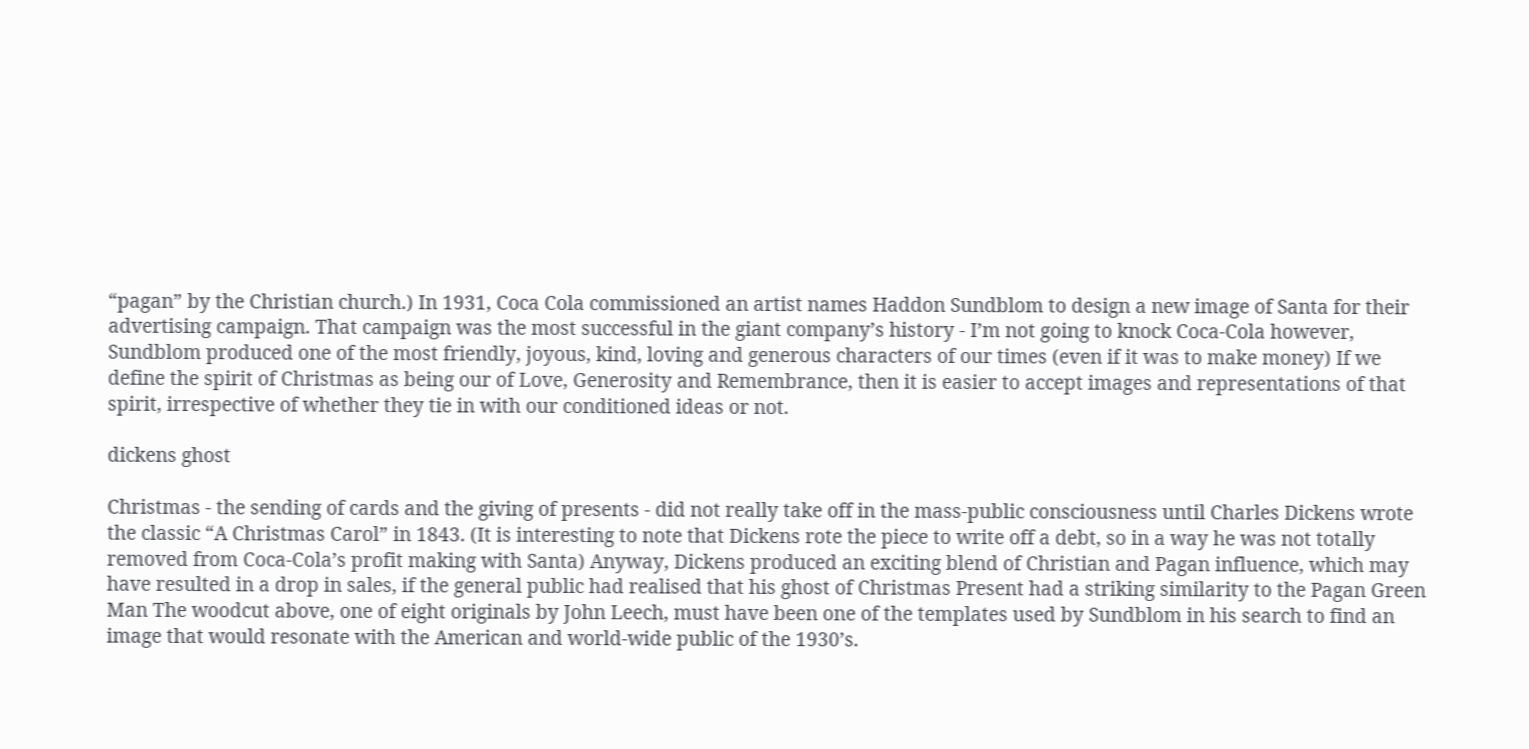“pagan” by the Christian church.) In 1931, Coca Cola commissioned an artist names Haddon Sundblom to design a new image of Santa for their advertising campaign. That campaign was the most successful in the giant company’s history - I’m not going to knock Coca-Cola however, Sundblom produced one of the most friendly, joyous, kind, loving and generous characters of our times (even if it was to make money) If we define the spirit of Christmas as being our of Love, Generosity and Remembrance, then it is easier to accept images and representations of that spirit, irrespective of whether they tie in with our conditioned ideas or not.

dickens ghost

Christmas - the sending of cards and the giving of presents - did not really take off in the mass-public consciousness until Charles Dickens wrote the classic “A Christmas Carol” in 1843. (It is interesting to note that Dickens rote the piece to write off a debt, so in a way he was not totally removed from Coca-Cola’s profit making with Santa) Anyway, Dickens produced an exciting blend of Christian and Pagan influence, which may have resulted in a drop in sales, if the general public had realised that his ghost of Christmas Present had a striking similarity to the Pagan Green Man The woodcut above, one of eight originals by John Leech, must have been one of the templates used by Sundblom in his search to find an image that would resonate with the American and world-wide public of the 1930’s.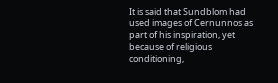It is said that Sundblom had used images of Cernunnos as part of his inspiration, yet because of religious conditioning,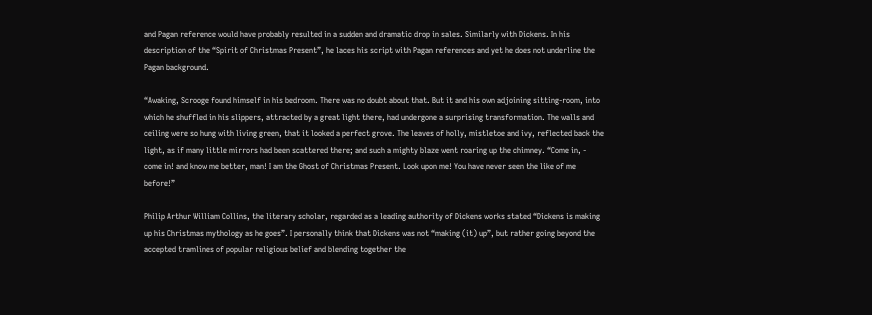and Pagan reference would have probably resulted in a sudden and dramatic drop in sales. Similarly with Dickens. In his description of the “Spirit of Christmas Present”, he laces his script with Pagan references and yet he does not underline the Pagan background.

“Awaking, Scrooge found himself in his bedroom. There was no doubt about that. But it and his own adjoining sitting-room, into which he shuffled in his slippers, attracted by a great light there, had undergone a surprising transformation. The walls and ceiling were so hung with living green, that it looked a perfect grove. The leaves of holly, mistletoe and ivy, reflected back the light, as if many little mirrors had been scattered there; and such a mighty blaze went roaring up the chimney. “Come in, - come in! and know me better, man! I am the Ghost of Christmas Present. Look upon me! You have never seen the like of me before!”

Philip Arthur William Collins, the literary scholar, regarded as a leading authority of Dickens works stated “Dickens is making up his Christmas mythology as he goes”. I personally think that Dickens was not “making (it) up”, but rather going beyond the accepted tramlines of popular religious belief and blending together the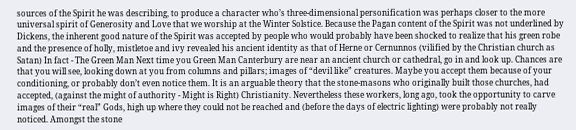sources of the Spirit he was describing, to produce a character who’s three-dimensional personification was perhaps closer to the more universal spirit of Generosity and Love that we worship at the Winter Solstice. Because the Pagan content of the Spirit was not underlined by Dickens, the inherent good nature of the Spirit was accepted by people who would probably have been shocked to realize that his green robe and the presence of holly, mistletoe and ivy revealed his ancient identity as that of Herne or Cernunnos (vilified by the Christian church as Satan) In fact - The Green Man Next time you Green Man Canterbury are near an ancient church or cathedral, go in and look up. Chances are that you will see, looking down at you from columns and pillars; images of “devil like” creatures. Maybe you accept them because of your conditioning, or probably don’t even notice them. It is an arguable theory that the stone-masons who originally built those churches, had accepted, (against the might of authority - Might is Right) Christianity. Nevertheless these workers, long ago, took the opportunity to carve images of their “real” Gods, high up where they could not be reached and (before the days of electric lighting) were probably not really noticed. Amongst the stone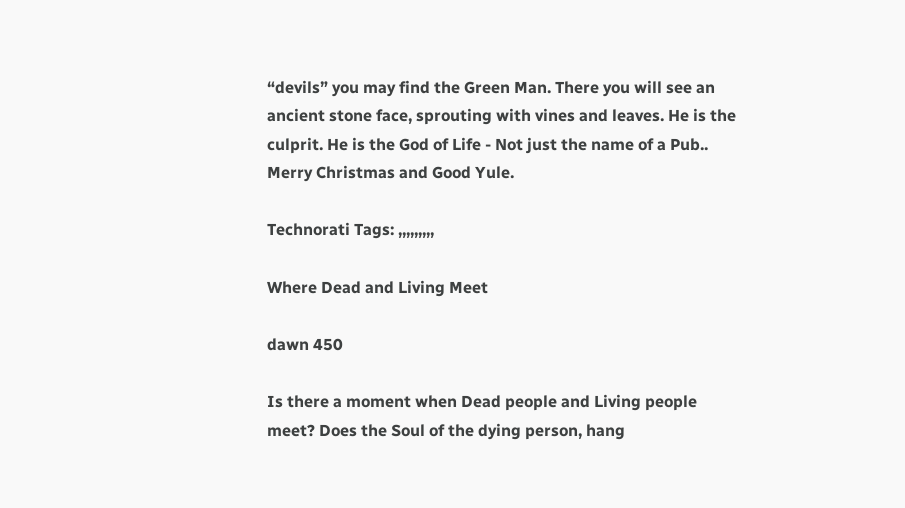“devils” you may find the Green Man. There you will see an ancient stone face, sprouting with vines and leaves. He is the culprit. He is the God of Life - Not just the name of a Pub.. Merry Christmas and Good Yule.

Technorati Tags: ,,,,,,,,,

Where Dead and Living Meet

dawn 450

Is there a moment when Dead people and Living people meet? Does the Soul of the dying person, hang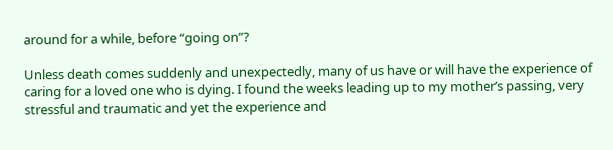around for a while, before “going on”?

Unless death comes suddenly and unexpectedly, many of us have or will have the experience of caring for a loved one who is dying. I found the weeks leading up to my mother’s passing, very stressful and traumatic and yet the experience and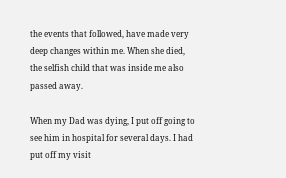the events that followed, have made very deep changes within me. When she died, the selfish child that was inside me also passed away.

When my Dad was dying, I put off going to see him in hospital for several days. I had put off my visit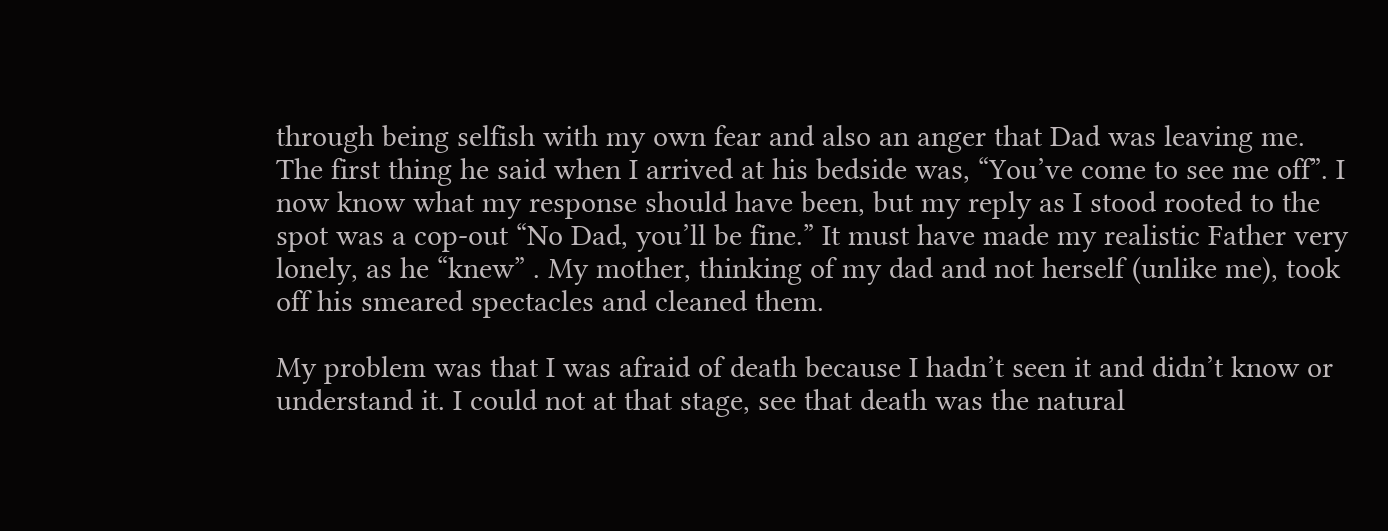through being selfish with my own fear and also an anger that Dad was leaving me. The first thing he said when I arrived at his bedside was, “You’ve come to see me off”. I now know what my response should have been, but my reply as I stood rooted to the spot was a cop-out “No Dad, you’ll be fine.” It must have made my realistic Father very lonely, as he “knew” . My mother, thinking of my dad and not herself (unlike me), took off his smeared spectacles and cleaned them.

My problem was that I was afraid of death because I hadn’t seen it and didn’t know or understand it. I could not at that stage, see that death was the natural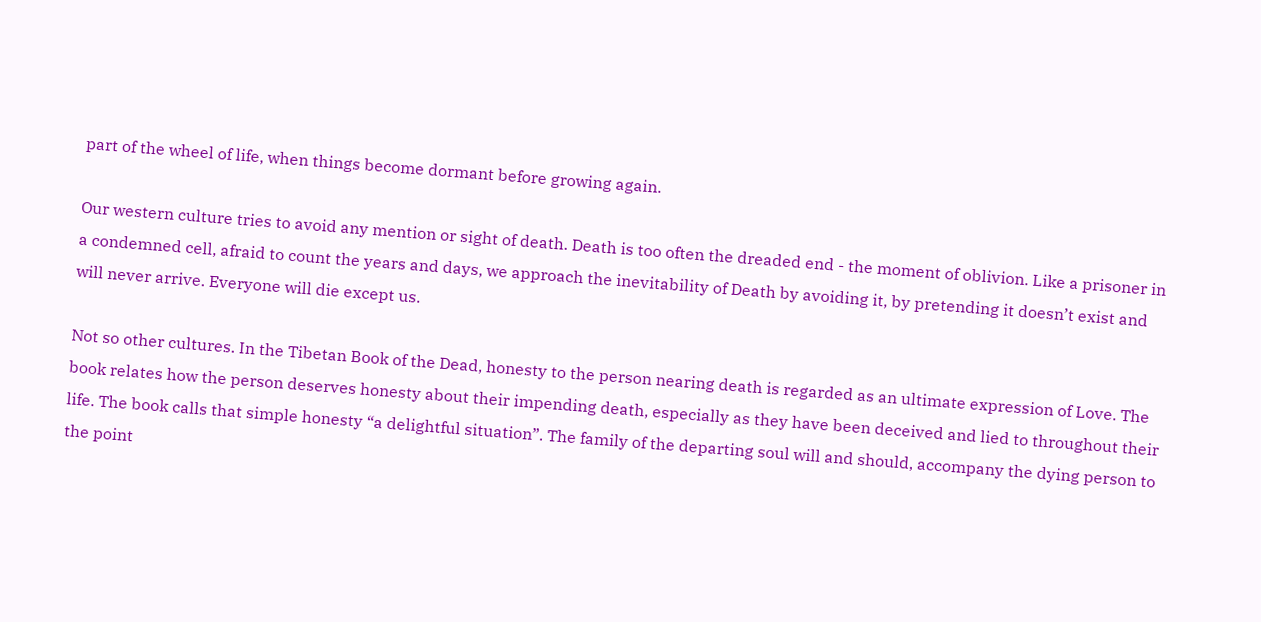part of the wheel of life, when things become dormant before growing again.

Our western culture tries to avoid any mention or sight of death. Death is too often the dreaded end - the moment of oblivion. Like a prisoner in a condemned cell, afraid to count the years and days, we approach the inevitability of Death by avoiding it, by pretending it doesn’t exist and will never arrive. Everyone will die except us.

Not so other cultures. In the Tibetan Book of the Dead, honesty to the person nearing death is regarded as an ultimate expression of Love. The book relates how the person deserves honesty about their impending death, especially as they have been deceived and lied to throughout their life. The book calls that simple honesty “a delightful situation”. The family of the departing soul will and should, accompany the dying person to the point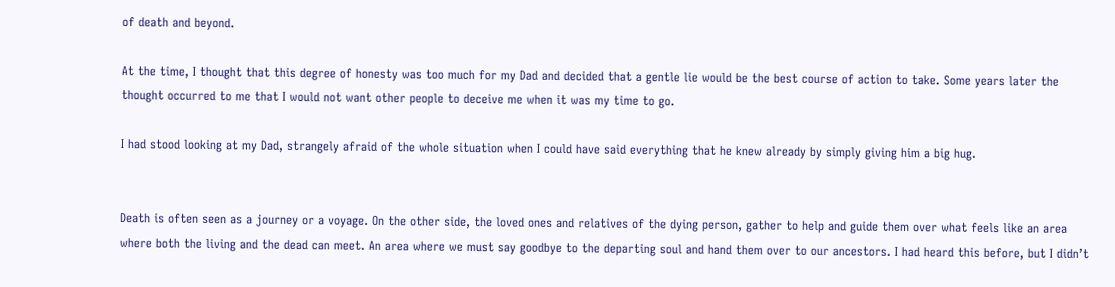of death and beyond.

At the time, I thought that this degree of honesty was too much for my Dad and decided that a gentle lie would be the best course of action to take. Some years later the thought occurred to me that I would not want other people to deceive me when it was my time to go.

I had stood looking at my Dad, strangely afraid of the whole situation when I could have said everything that he knew already by simply giving him a big hug.


Death is often seen as a journey or a voyage. On the other side, the loved ones and relatives of the dying person, gather to help and guide them over what feels like an area where both the living and the dead can meet. An area where we must say goodbye to the departing soul and hand them over to our ancestors. I had heard this before, but I didn’t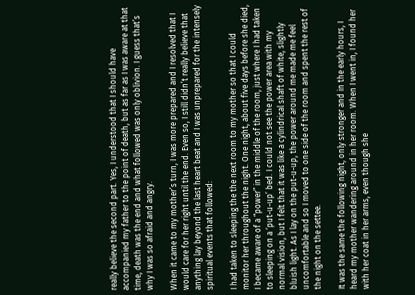really believe the second part. Yes, I understood that I should have accompanied my father to the point of death, but as far as I was aware at that time, death was the end and what followed was only oblivion. I guess that’s why I was so afraid and angry.

When it came to my mother’s turn, I was more prepared and I resolved that I would care for her right until the end. Even so, I still didn’t really believe that anything lay beyond the last heart beat and I was unprepared for the intensely spiritual events that followed:

I had taken to sleeping the the next room to my mother so that I could monitor her throughout the night. One night, about five days before she died, I became aware of a “power” in the middle of the room, just where I had taken to sleeping on a ‘put-u-up’ bed. I could not see the power area with my normal vision, but I felt that it was like a cylindrical shaft of white, slightly bluish light. As I lay on the put-u-up, the power around me made me feel uncomfortable and so I moved to one side of the room and spent the rest of the night on the settee.

It was the same the following night, only stronger and in the early hours, I heard my mother wandering around in her room. When I went in, I found her with her coat in her arms, even though she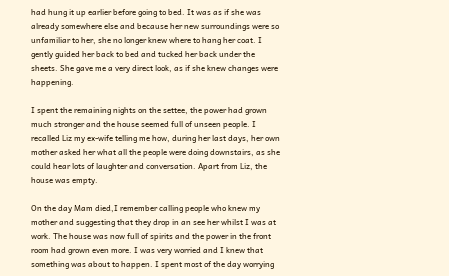had hung it up earlier before going to bed. It was as if she was already somewhere else and because her new surroundings were so unfamiliar to her, she no longer knew where to hang her coat. I gently guided her back to bed and tucked her back under the sheets. She gave me a very direct look, as if she knew changes were happening.

I spent the remaining nights on the settee, the power had grown much stronger and the house seemed full of unseen people. I recalled Liz my ex-wife telling me how, during her last days, her own mother asked her what all the people were doing downstairs, as she could hear lots of laughter and conversation. Apart from Liz, the house was empty.

On the day Mam died,I remember calling people who knew my mother and suggesting that they drop in an see her whilst I was at work. The house was now full of spirits and the power in the front room had grown even more. I was very worried and I knew that something was about to happen. I spent most of the day worrying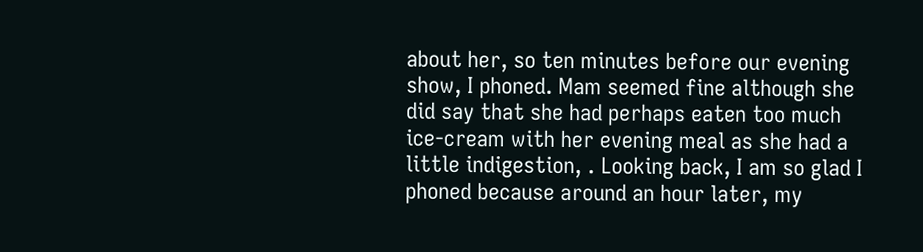about her, so ten minutes before our evening show, I phoned. Mam seemed fine although she did say that she had perhaps eaten too much ice-cream with her evening meal as she had a little indigestion, . Looking back, I am so glad I phoned because around an hour later, my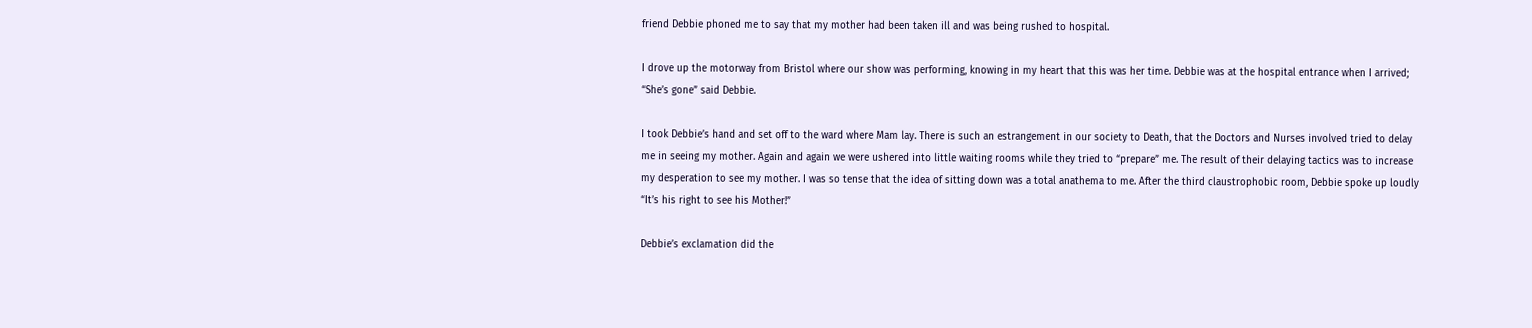friend Debbie phoned me to say that my mother had been taken ill and was being rushed to hospital.

I drove up the motorway from Bristol where our show was performing, knowing in my heart that this was her time. Debbie was at the hospital entrance when I arrived; “She’s gone” said Debbie.

I took Debbie’s hand and set off to the ward where Mam lay. There is such an estrangement in our society to Death, that the Doctors and Nurses involved tried to delay me in seeing my mother. Again and again we were ushered into little waiting rooms while they tried to “prepare” me. The result of their delaying tactics was to increase my desperation to see my mother. I was so tense that the idea of sitting down was a total anathema to me. After the third claustrophobic room, Debbie spoke up loudly “It’s his right to see his Mother!”

Debbie’s exclamation did the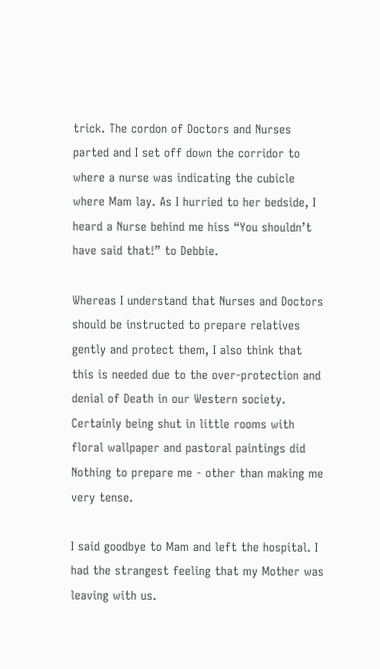trick. The cordon of Doctors and Nurses parted and I set off down the corridor to where a nurse was indicating the cubicle where Mam lay. As I hurried to her bedside, I heard a Nurse behind me hiss “You shouldn’t have said that!” to Debbie.

Whereas I understand that Nurses and Doctors should be instructed to prepare relatives gently and protect them, I also think that this is needed due to the over-protection and denial of Death in our Western society. Certainly being shut in little rooms with floral wallpaper and pastoral paintings did Nothing to prepare me - other than making me very tense.

I said goodbye to Mam and left the hospital. I had the strangest feeling that my Mother was leaving with us.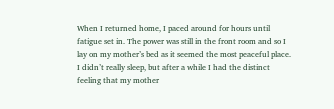When I returned home, I paced around for hours until fatigue set in. The power was still in the front room and so I lay on my mother’s bed as it seemed the most peaceful place. I didn’t really sleep, but after a while I had the distinct feeling that my mother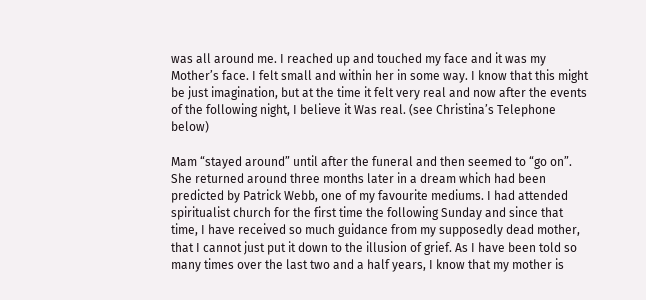was all around me. I reached up and touched my face and it was my Mother’s face. I felt small and within her in some way. I know that this might be just imagination, but at the time it felt very real and now after the events of the following night, I believe it Was real. (see Christina’s Telephone below)

Mam “stayed around” until after the funeral and then seemed to “go on”. She returned around three months later in a dream which had been predicted by Patrick Webb, one of my favourite mediums. I had attended spiritualist church for the first time the following Sunday and since that time, I have received so much guidance from my supposedly dead mother, that I cannot just put it down to the illusion of grief. As I have been told so many times over the last two and a half years, I know that my mother is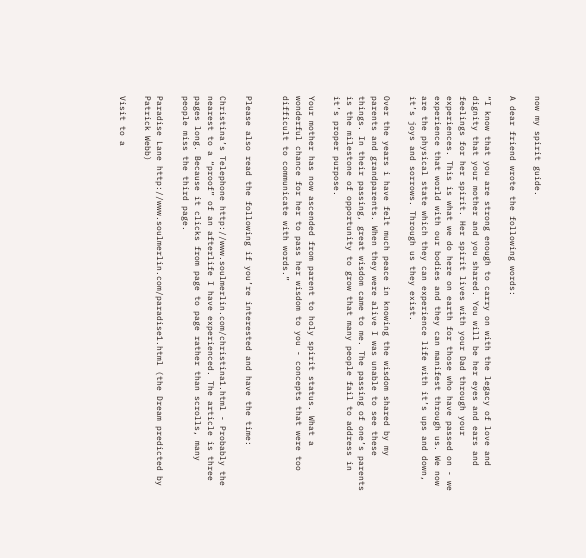now my spirit guide.

A dear friend wrote the following words:

“I know that you are strong enough to carry on with the legacy of love and dignity that your mother and you shared. You will be her eyes and ears and feelings for her spirit. Her spirit lives with your Dad through your experiences. This is what we do here on earth for those who have passed on - we experience that world with our bodies and they can manifest through us. We now are the physical state which they can experience life with it’s ups and down, it’s joys and sorrows. Through us they exist.

Over the years i have felt much peace in knowing the wisdom shared by my parents and grandparents. When they were alive I was unable to see these things. In their passing, great wisdom came to me. The passing of one’s parents is the milestone of opportunity to grow that many people fail to address in it’s proper purpose.

Your mother has now ascended from parent to holy spirit status. What a wonderful chance for her to pass her wisdom to you - concepts that were too difficult to communicate with words.”


Please also read the following if you’re interested and have the time:

Christina’s Telephone http://www.soulmerlin.com/christina1.html - Probably the nearest to a “proof” of an afterlife I have experienced. The article is three pages long. Because it clicks from page to page rather than scrolls, many people miss the third page.

Paradise Lane http://www.soulmerlin.com/paradise1.html (the Dream predicted by Patrick Webb)

Visit to a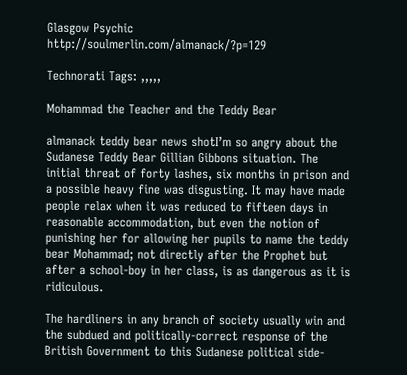Glasgow Psychic http://soulmerlin.com/almanack/?p=129

Technorati Tags: ,,,,,

Mohammad the Teacher and the Teddy Bear

almanack teddy bear news shotI’m so angry about the Sudanese Teddy Bear Gillian Gibbons situation. The initial threat of forty lashes, six months in prison and a possible heavy fine was disgusting. It may have made people relax when it was reduced to fifteen days in reasonable accommodation, but even the notion of punishing her for allowing her pupils to name the teddy bear Mohammad; not directly after the Prophet but after a school-boy in her class, is as dangerous as it is ridiculous.

The hardliners in any branch of society usually win and the subdued and politically-correct response of the British Government to this Sudanese political side-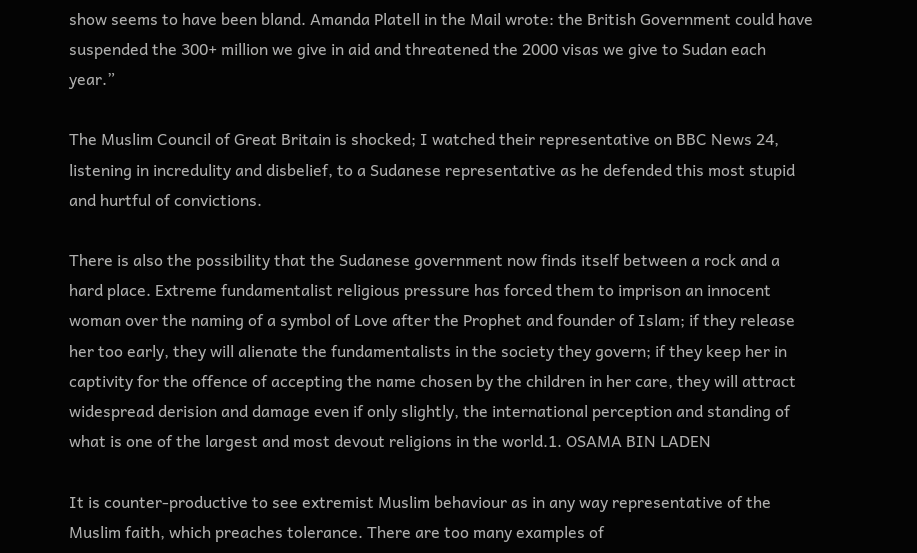show seems to have been bland. Amanda Platell in the Mail wrote: the British Government could have suspended the 300+ million we give in aid and threatened the 2000 visas we give to Sudan each year.”

The Muslim Council of Great Britain is shocked; I watched their representative on BBC News 24, listening in incredulity and disbelief, to a Sudanese representative as he defended this most stupid and hurtful of convictions.

There is also the possibility that the Sudanese government now finds itself between a rock and a hard place. Extreme fundamentalist religious pressure has forced them to imprison an innocent woman over the naming of a symbol of Love after the Prophet and founder of Islam; if they release her too early, they will alienate the fundamentalists in the society they govern; if they keep her in captivity for the offence of accepting the name chosen by the children in her care, they will attract widespread derision and damage even if only slightly, the international perception and standing of what is one of the largest and most devout religions in the world.1. OSAMA BIN LADEN

It is counter-productive to see extremist Muslim behaviour as in any way representative of the Muslim faith, which preaches tolerance. There are too many examples of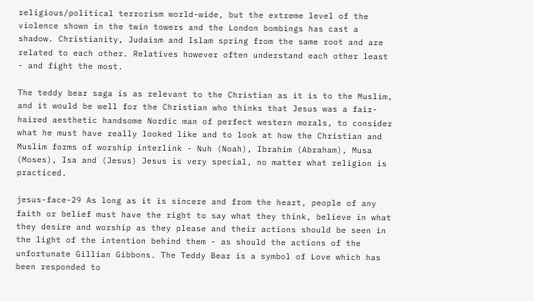religious/political terrorism world-wide, but the extreme level of the violence shown in the twin towers and the London bombings has cast a shadow. Christianity, Judaism and Islam spring from the same root and are related to each other. Relatives however often understand each other least - and fight the most.

The teddy bear saga is as relevant to the Christian as it is to the Muslim, and it would be well for the Christian who thinks that Jesus was a fair-haired aesthetic handsome Nordic man of perfect western morals, to consider what he must have really looked like and to look at how the Christian and Muslim forms of worship interlink - Nuh (Noah), Ibrahim (Abraham), Musa (Moses), Isa and (Jesus) Jesus is very special, no matter what religion is practiced.

jesus-face-29 As long as it is sincere and from the heart, people of any faith or belief must have the right to say what they think, believe in what they desire and worship as they please and their actions should be seen in the light of the intention behind them - as should the actions of the unfortunate Gillian Gibbons. The Teddy Bear is a symbol of Love which has been responded to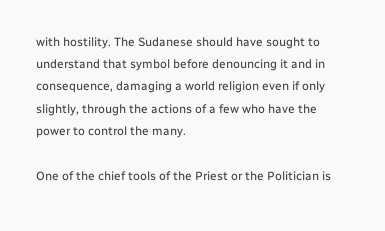with hostility. The Sudanese should have sought to understand that symbol before denouncing it and in consequence, damaging a world religion even if only slightly, through the actions of a few who have the power to control the many.

One of the chief tools of the Priest or the Politician is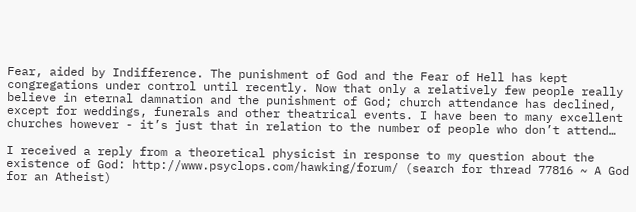Fear, aided by Indifference. The punishment of God and the Fear of Hell has kept congregations under control until recently. Now that only a relatively few people really believe in eternal damnation and the punishment of God; church attendance has declined, except for weddings, funerals and other theatrical events. I have been to many excellent churches however - it’s just that in relation to the number of people who don’t attend…

I received a reply from a theoretical physicist in response to my question about the existence of God: http://www.psyclops.com/hawking/forum/ (search for thread 77816 ~ A God for an Atheist)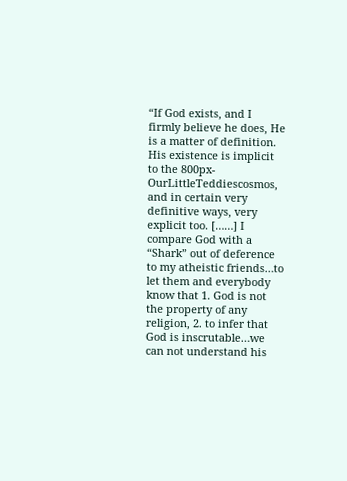“If God exists, and I firmly believe he does, He is a matter of definition. His existence is implicit to the 800px-OurLittleTeddiescosmos, and in certain very definitive ways, very explicit too. [……] I compare God with a “Shark” out of deference to my atheistic friends…to let them and everybody know that 1. God is not the property of any religion, 2. to infer that God is inscrutable…we can not understand his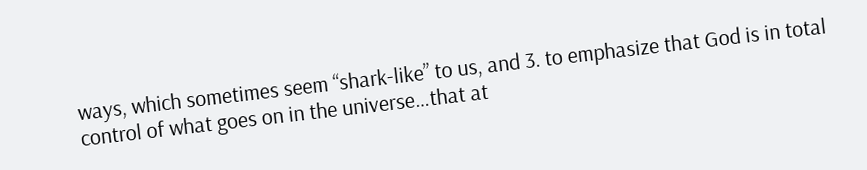ways, which sometimes seem “shark-like” to us, and 3. to emphasize that God is in total control of what goes on in the universe…that at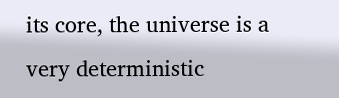its core, the universe is a very deterministic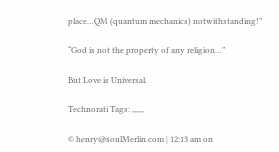place…QM (quantum mechanics) notwithstanding!”

“God is not the property of any religion…”

But Love is Universal.

Technorati Tags: ,,,,,,

© henry@soulMerlin.com | 12:13 am on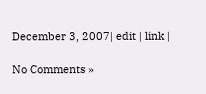December 3, 2007| edit | link |

No Comments »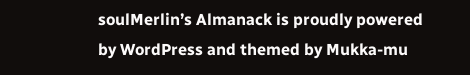soulMerlin’s Almanack is proudly powered by WordPress and themed by Mukka-mu